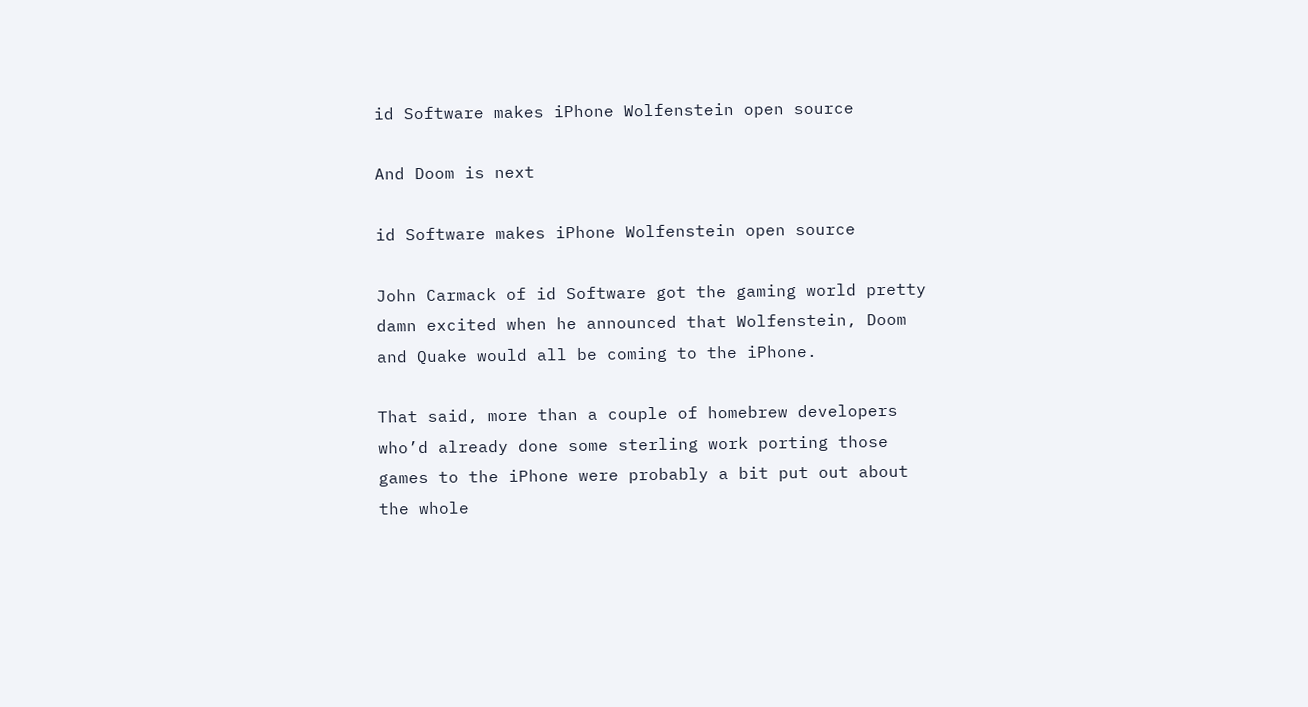id Software makes iPhone Wolfenstein open source

And Doom is next

id Software makes iPhone Wolfenstein open source

John Carmack of id Software got the gaming world pretty damn excited when he announced that Wolfenstein, Doom and Quake would all be coming to the iPhone.

That said, more than a couple of homebrew developers who’d already done some sterling work porting those games to the iPhone were probably a bit put out about the whole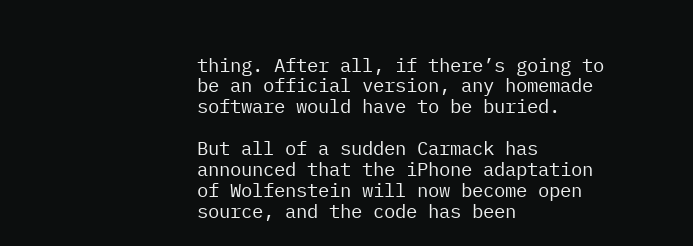thing. After all, if there’s going to be an official version, any homemade software would have to be buried.

But all of a sudden Carmack has announced that the iPhone adaptation of Wolfenstein will now become open source, and the code has been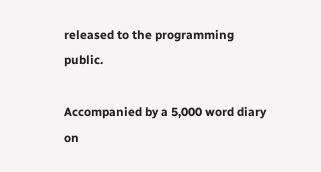released to the programming public.

Accompanied by a 5,000 word diary on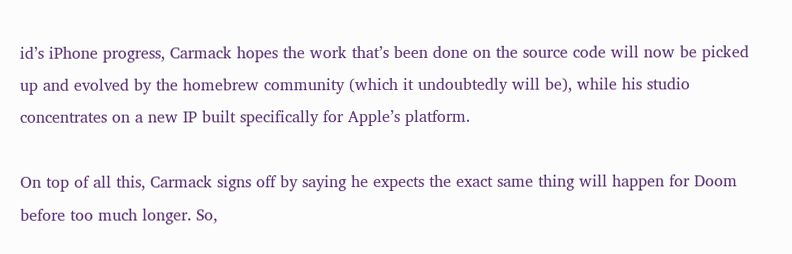id’s iPhone progress, Carmack hopes the work that’s been done on the source code will now be picked up and evolved by the homebrew community (which it undoubtedly will be), while his studio concentrates on a new IP built specifically for Apple’s platform.

On top of all this, Carmack signs off by saying he expects the exact same thing will happen for Doom before too much longer. So,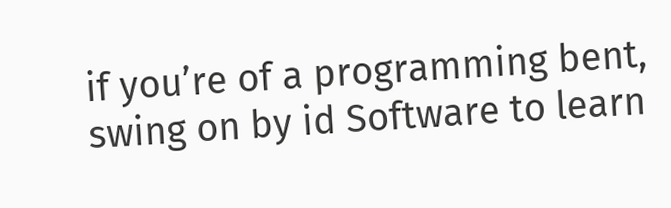if you’re of a programming bent, swing on by id Software to learn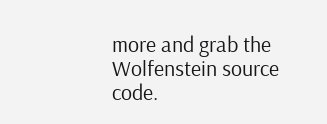more and grab the Wolfenstein source code.